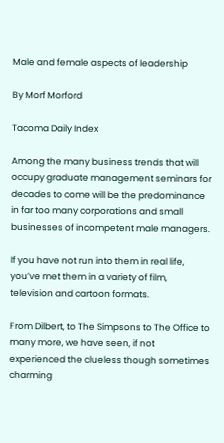Male and female aspects of leadership

By Morf Morford

Tacoma Daily Index

Among the many business trends that will occupy graduate management seminars for decades to come will be the predominance in far too many corporations and small businesses of incompetent male managers.

If you have not run into them in real life, you’ve met them in a variety of film, television and cartoon formats.

From Dilbert, to The Simpsons to The Office to many more, we have seen, if not experienced the clueless though sometimes charming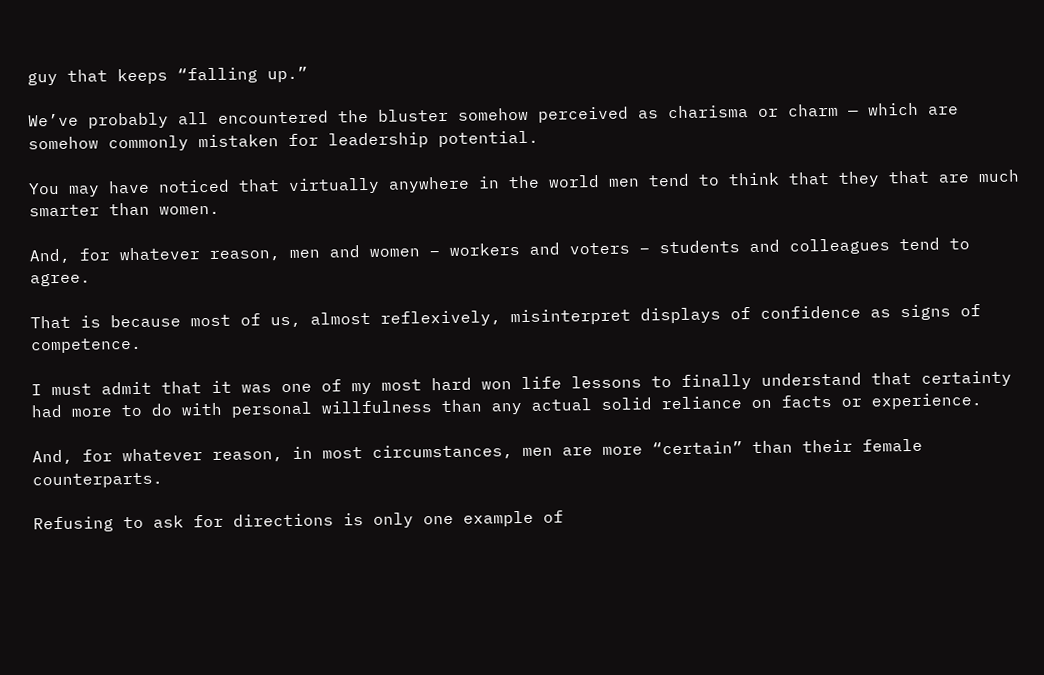guy that keeps “falling up.”

We’ve probably all encountered the bluster somehow perceived as charisma or charm — which are somehow commonly mistaken for leadership potential.

You may have noticed that virtually anywhere in the world men tend to think that they that are much smarter than women.

And, for whatever reason, men and women – workers and voters – students and colleagues tend to agree.

That is because most of us, almost reflexively, misinterpret displays of confidence as signs of competence.

I must admit that it was one of my most hard won life lessons to finally understand that certainty had more to do with personal willfulness than any actual solid reliance on facts or experience.

And, for whatever reason, in most circumstances, men are more “certain” than their female counterparts.

Refusing to ask for directions is only one example of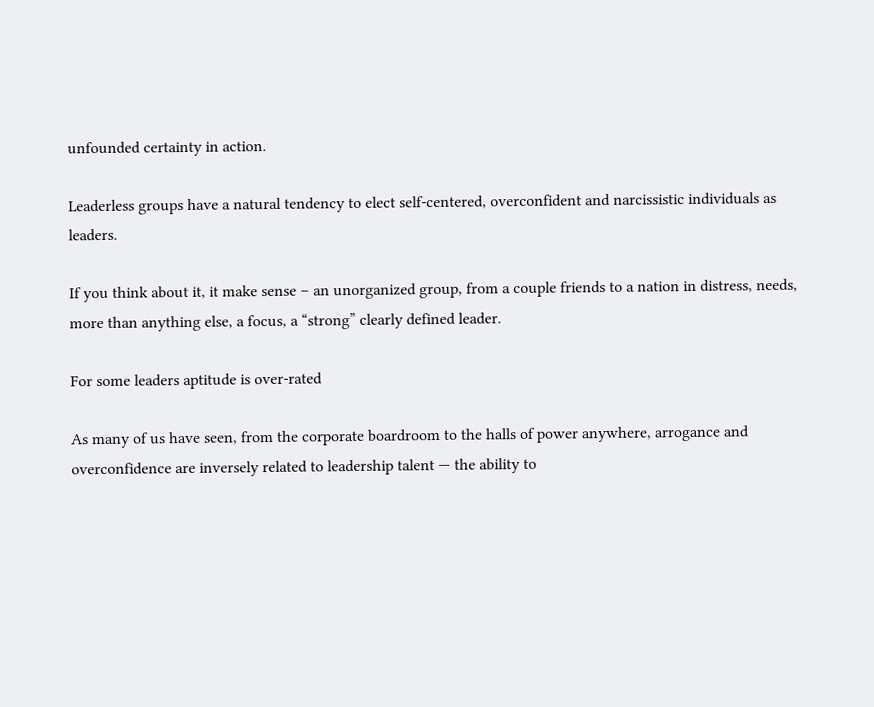unfounded certainty in action.

Leaderless groups have a natural tendency to elect self-centered, overconfident and narcissistic individuals as leaders.

If you think about it, it make sense – an unorganized group, from a couple friends to a nation in distress, needs, more than anything else, a focus, a “strong” clearly defined leader.

For some leaders aptitude is over-rated

As many of us have seen, from the corporate boardroom to the halls of power anywhere, arrogance and overconfidence are inversely related to leadership talent — the ability to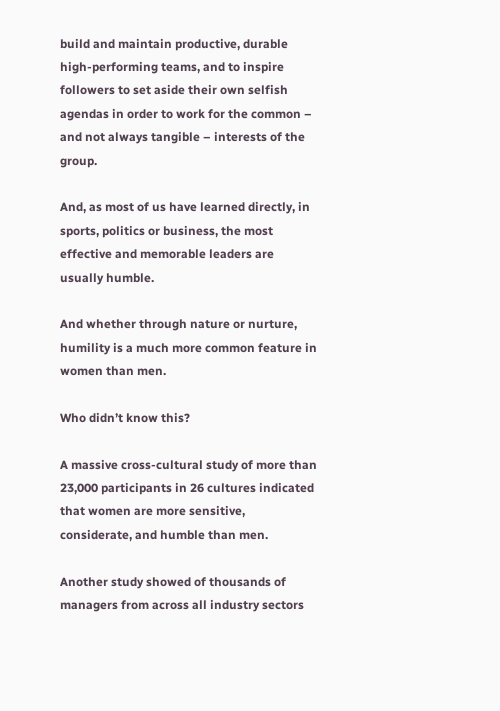build and maintain productive, durable high-performing teams, and to inspire followers to set aside their own selfish agendas in order to work for the common – and not always tangible – interests of the group.

And, as most of us have learned directly, in sports, politics or business, the most effective and memorable leaders are usually humble.

And whether through nature or nurture, humility is a much more common feature in women than men.

Who didn’t know this?

A massive cross-cultural study of more than 23,000 participants in 26 cultures indicated that women are more sensitive, considerate, and humble than men.

Another study showed of thousands of managers from across all industry sectors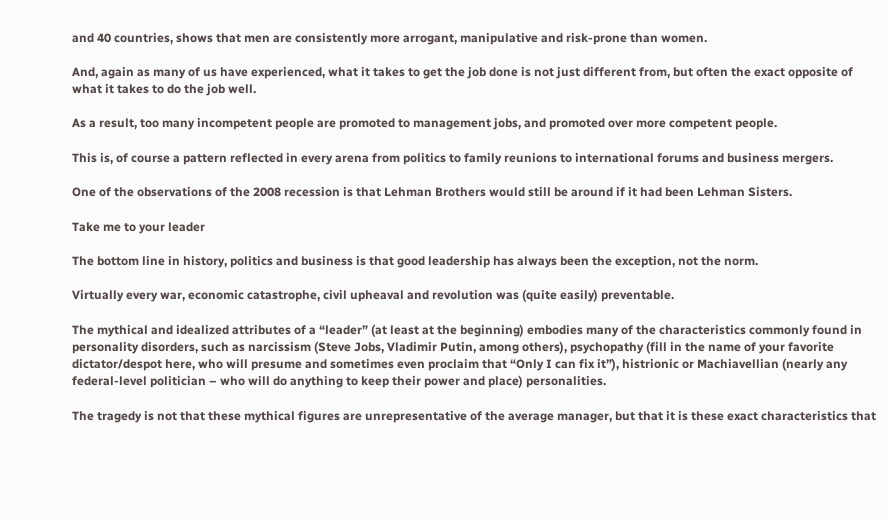and 40 countries, shows that men are consistently more arrogant, manipulative and risk-prone than women.

And, again as many of us have experienced, what it takes to get the job done is not just different from, but often the exact opposite of what it takes to do the job well.

As a result, too many incompetent people are promoted to management jobs, and promoted over more competent people.

This is, of course a pattern reflected in every arena from politics to family reunions to international forums and business mergers.

One of the observations of the 2008 recession is that Lehman Brothers would still be around if it had been Lehman Sisters.

Take me to your leader

The bottom line in history, politics and business is that good leadership has always been the exception, not the norm.

Virtually every war, economic catastrophe, civil upheaval and revolution was (quite easily) preventable.

The mythical and idealized attributes of a “leader” (at least at the beginning) embodies many of the characteristics commonly found in personality disorders, such as narcissism (Steve Jobs, Vladimir Putin, among others), psychopathy (fill in the name of your favorite dictator/despot here, who will presume and sometimes even proclaim that “Only I can fix it”), histrionic or Machiavellian (nearly any federal-level politician – who will do anything to keep their power and place) personalities.

The tragedy is not that these mythical figures are unrepresentative of the average manager, but that it is these exact characteristics that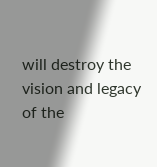will destroy the vision and legacy of the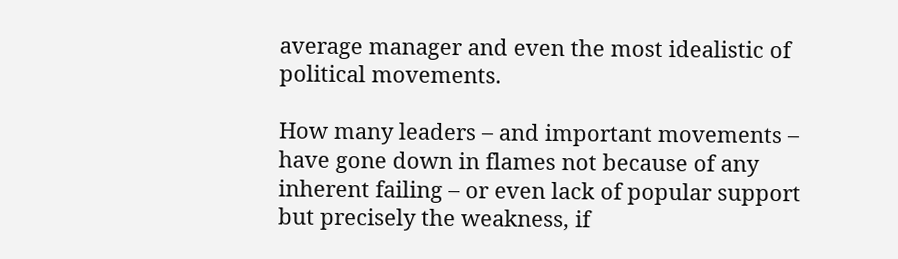average manager and even the most idealistic of political movements.

How many leaders – and important movements – have gone down in flames not because of any inherent failing – or even lack of popular support but precisely the weakness, if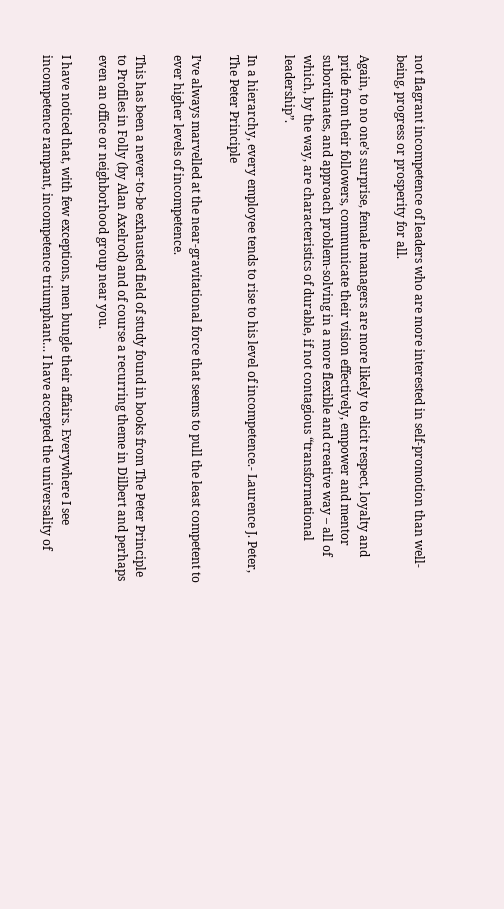not flagrant incompetence of leaders who are more interested in self-promotion than well-being, progress or prosperity for all.

Again, to no one’s surprise, female managers are more likely to elicit respect, loyalty and pride from their followers, communicate their vision effectively, empower and mentor subordinates, and approach problem-solving in a more flexible and creative way – all of which, by the way, are characteristics of durable, if not contagious “transformational leadership”.

In a hierarchy, every employee tends to rise to his level of incompetence.- Laurence J. Peter, The Peter Principle

I’ve always marvelled at the near-gravitational force that seems to pull the least competent to ever higher levels of incompetence.

This has been a never-to-be exhausted field of study found in books from The Peter Principle to Profiles in Folly (by Alan Axelrod) and of course a recurring theme in Dilbert and perhaps even an office or neighborhood group near you.

I have noticed that, with few exceptions, men bungle their affairs. Everywhere I see incompetence rampant, incompetence triumphant… I have accepted the universality of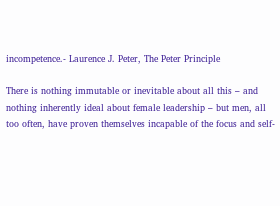incompetence.- Laurence J. Peter, The Peter Principle

There is nothing immutable or inevitable about all this – and nothing inherently ideal about female leadership – but men, all too often, have proven themselves incapable of the focus and self-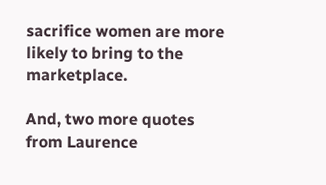sacrifice women are more likely to bring to the marketplace.

And, two more quotes from Laurence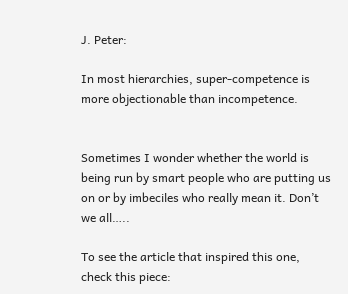J. Peter:

In most hierarchies, super-competence is more objectionable than incompetence.


Sometimes I wonder whether the world is being run by smart people who are putting us on or by imbeciles who really mean it. Don’t we all…..

To see the article that inspired this one, check this piece: